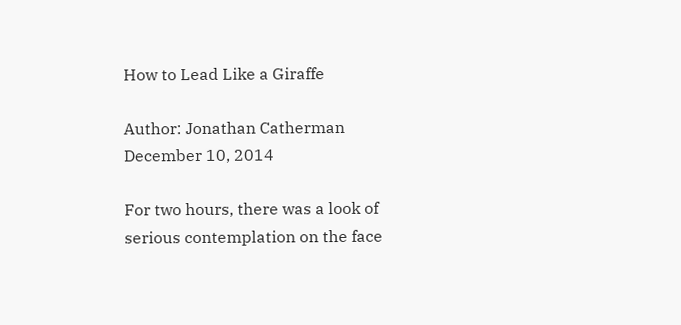How to Lead Like a Giraffe

Author: Jonathan Catherman
December 10, 2014

For two hours, there was a look of serious contemplation on the face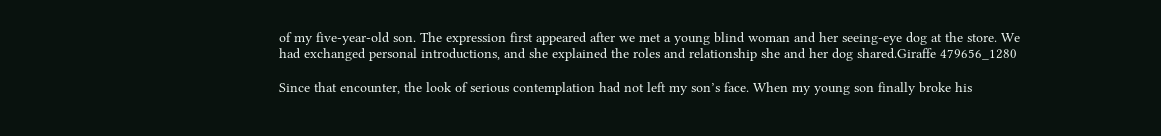of my five-year-old son. The expression first appeared after we met a young blind woman and her seeing-eye dog at the store. We had exchanged personal introductions, and she explained the roles and relationship she and her dog shared.Giraffe 479656_1280

Since that encounter, the look of serious contemplation had not left my son’s face. When my young son finally broke his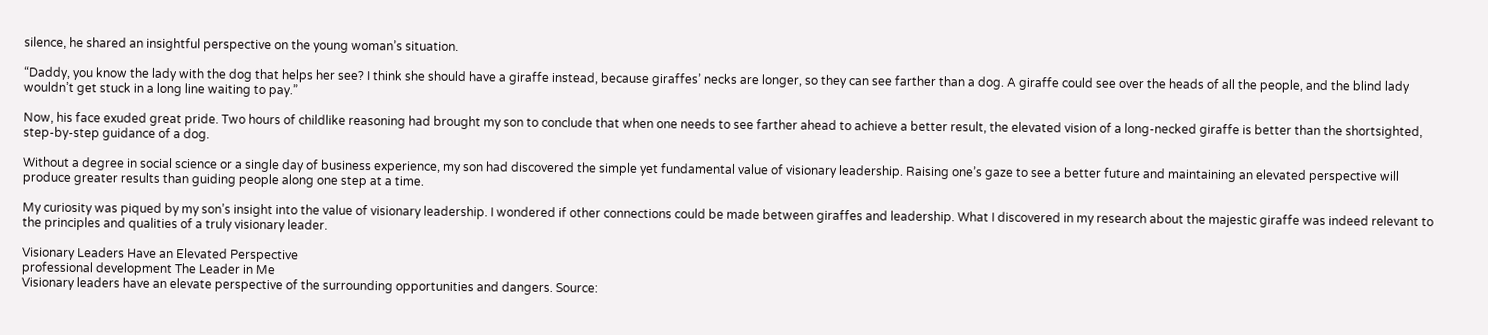silence, he shared an insightful perspective on the young woman’s situation.

“Daddy, you know the lady with the dog that helps her see? I think she should have a giraffe instead, because giraffes’ necks are longer, so they can see farther than a dog. A giraffe could see over the heads of all the people, and the blind lady wouldn’t get stuck in a long line waiting to pay.”

Now, his face exuded great pride. Two hours of childlike reasoning had brought my son to conclude that when one needs to see farther ahead to achieve a better result, the elevated vision of a long-necked giraffe is better than the shortsighted, step-by-step guidance of a dog.

Without a degree in social science or a single day of business experience, my son had discovered the simple yet fundamental value of visionary leadership. Raising one’s gaze to see a better future and maintaining an elevated perspective will produce greater results than guiding people along one step at a time.

My curiosity was piqued by my son’s insight into the value of visionary leadership. I wondered if other connections could be made between giraffes and leadership. What I discovered in my research about the majestic giraffe was indeed relevant to the principles and qualities of a truly visionary leader.

Visionary Leaders Have an Elevated Perspective
professional development The Leader in Me
Visionary leaders have an elevate perspective of the surrounding opportunities and dangers. Source: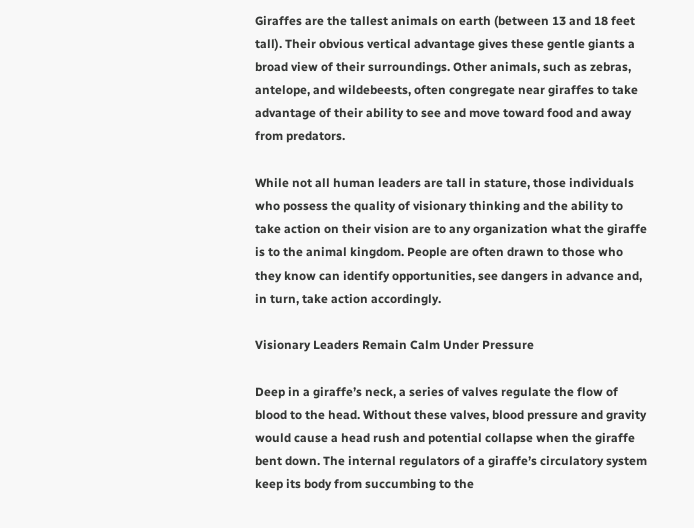Giraffes are the tallest animals on earth (between 13 and 18 feet tall). Their obvious vertical advantage gives these gentle giants a broad view of their surroundings. Other animals, such as zebras, antelope, and wildebeests, often congregate near giraffes to take advantage of their ability to see and move toward food and away from predators.

While not all human leaders are tall in stature, those individuals who possess the quality of visionary thinking and the ability to take action on their vision are to any organization what the giraffe is to the animal kingdom. People are often drawn to those who they know can identify opportunities, see dangers in advance and, in turn, take action accordingly.

Visionary Leaders Remain Calm Under Pressure

Deep in a giraffe’s neck, a series of valves regulate the flow of blood to the head. Without these valves, blood pressure and gravity would cause a head rush and potential collapse when the giraffe bent down. The internal regulators of a giraffe’s circulatory system keep its body from succumbing to the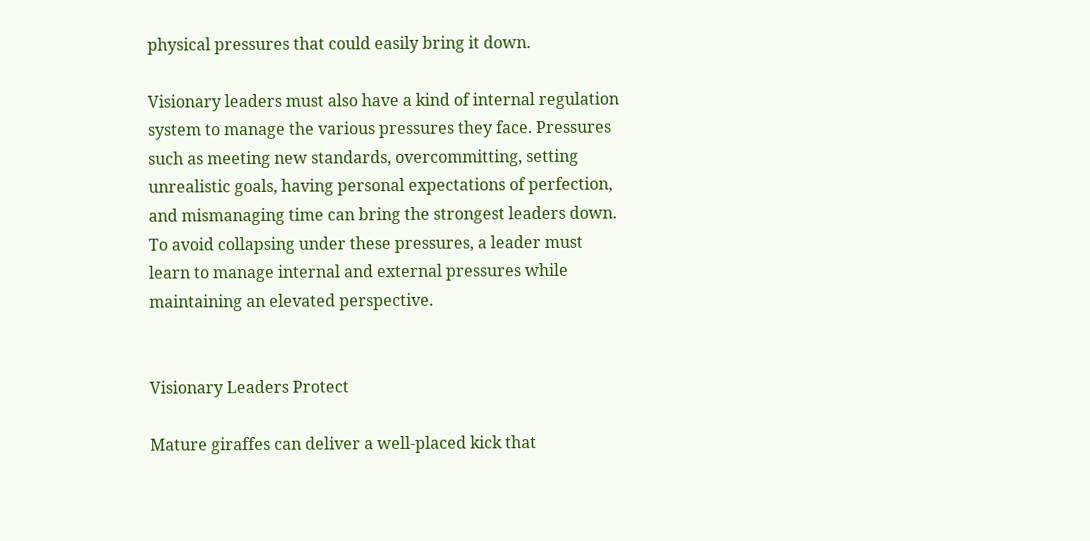physical pressures that could easily bring it down.

Visionary leaders must also have a kind of internal regulation system to manage the various pressures they face. Pressures such as meeting new standards, overcommitting, setting unrealistic goals, having personal expectations of perfection, and mismanaging time can bring the strongest leaders down. To avoid collapsing under these pressures, a leader must learn to manage internal and external pressures while maintaining an elevated perspective.


Visionary Leaders Protect

Mature giraffes can deliver a well-placed kick that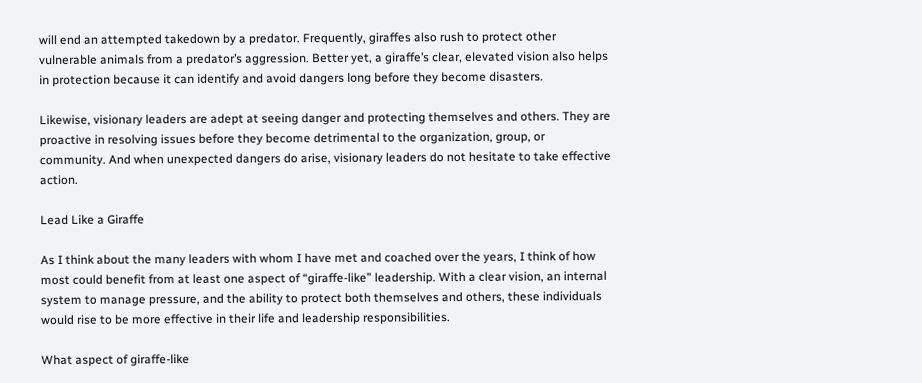will end an attempted takedown by a predator. Frequently, giraffes also rush to protect other vulnerable animals from a predator’s aggression. Better yet, a giraffe’s clear, elevated vision also helps in protection because it can identify and avoid dangers long before they become disasters.

Likewise, visionary leaders are adept at seeing danger and protecting themselves and others. They are proactive in resolving issues before they become detrimental to the organization, group, or community. And when unexpected dangers do arise, visionary leaders do not hesitate to take effective action.

Lead Like a Giraffe

As I think about the many leaders with whom I have met and coached over the years, I think of how most could benefit from at least one aspect of “giraffe-like” leadership. With a clear vision, an internal system to manage pressure, and the ability to protect both themselves and others, these individuals would rise to be more effective in their life and leadership responsibilities.

What aspect of giraffe-like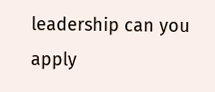leadership can you apply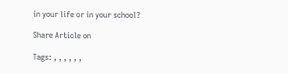in your life or in your school?

Share Article on

Tags: , , , , , ,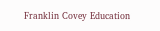Franklin Covey Education